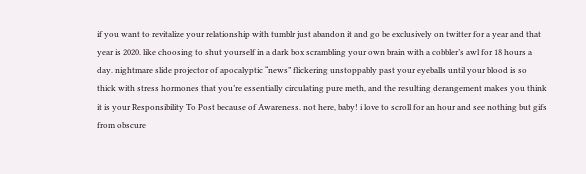if you want to revitalize your relationship with tumblr just abandon it and go be exclusively on twitter for a year and that year is 2020. like choosing to shut yourself in a dark box scrambling your own brain with a cobbler’s awl for 18 hours a day. nightmare slide projector of apocalyptic “news” flickering unstoppably past your eyeballs until your blood is so thick with stress hormones that you’re essentially circulating pure meth, and the resulting derangement makes you think it is your Responsibility To Post because of Awareness. not here, baby! i love to scroll for an hour and see nothing but gifs from obscure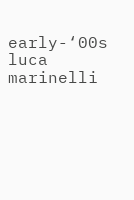early-‘00s luca marinelli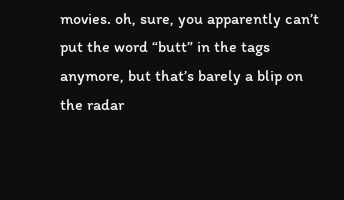movies. oh, sure, you apparently can’t put the word “butt” in the tags anymore, but that’s barely a blip on the radar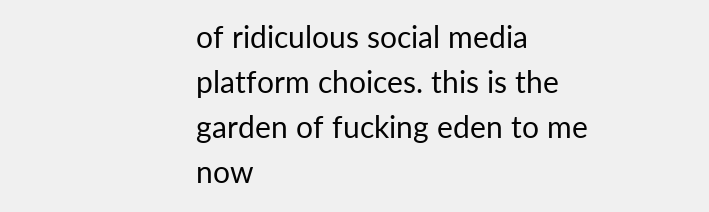of ridiculous social media platform choices. this is the garden of fucking eden to me now